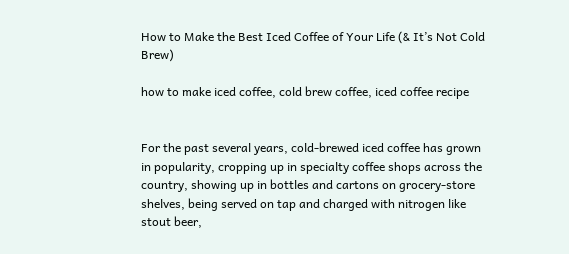How to Make the Best Iced Coffee of Your Life (& It’s Not Cold Brew)

how to make iced coffee, cold brew coffee, iced coffee recipe


For the past several years, cold-brewed iced coffee has grown in popularity, cropping up in specialty coffee shops across the country, showing up in bottles and cartons on grocery-store shelves, being served on tap and charged with nitrogen like stout beer,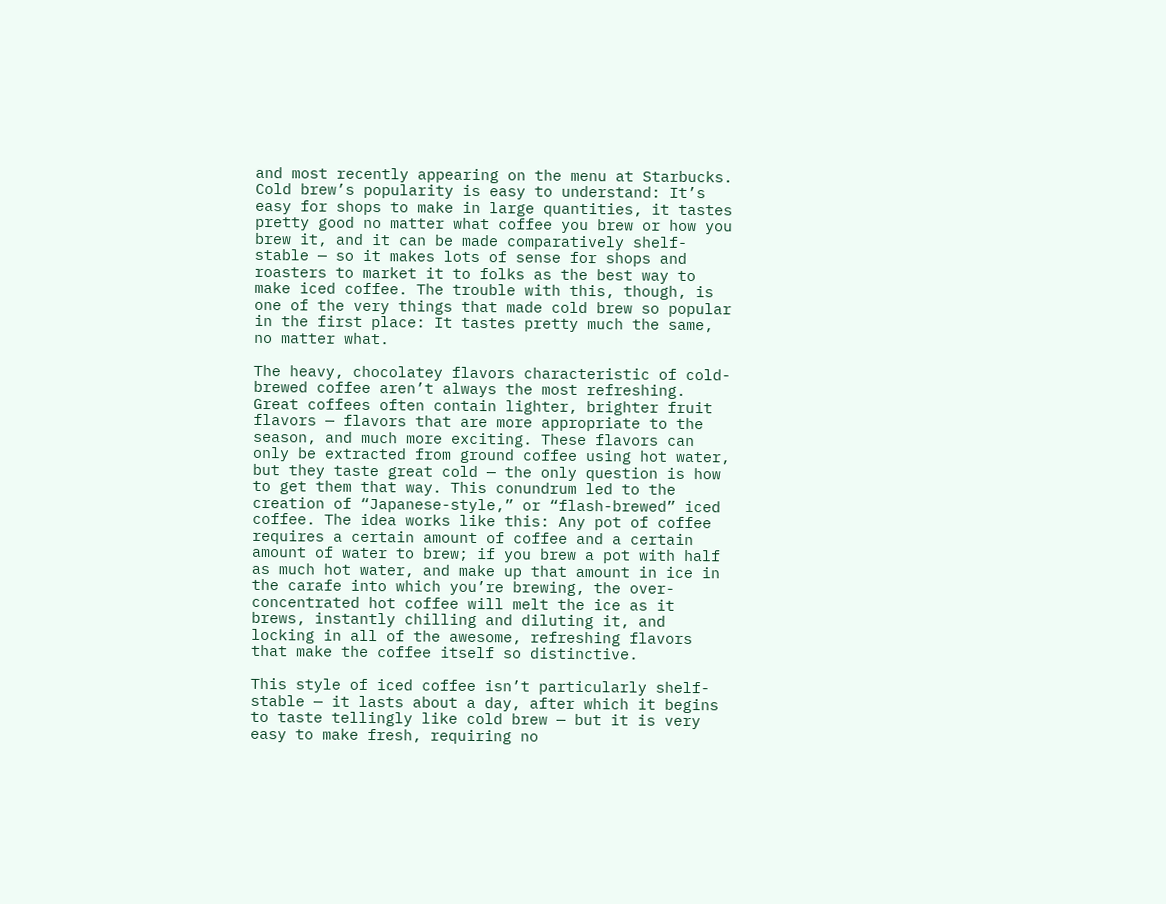and most recently appearing on the menu at Starbucks. Cold brew’s popularity is easy to understand: It’s easy for shops to make in large quantities, it tastes pretty good no matter what coffee you brew or how you brew it, and it can be made comparatively shelf-stable — so it makes lots of sense for shops and roasters to market it to folks as the best way to make iced coffee. The trouble with this, though, is one of the very things that made cold brew so popular in the first place: It tastes pretty much the same, no matter what.

The heavy, chocolatey flavors characteristic of cold-brewed coffee aren’t always the most refreshing. Great coffees often contain lighter, brighter fruit flavors — flavors that are more appropriate to the season, and much more exciting. These flavors can only be extracted from ground coffee using hot water, but they taste great cold — the only question is how to get them that way. This conundrum led to the creation of “Japanese-style,” or “flash-brewed” iced coffee. The idea works like this: Any pot of coffee requires a certain amount of coffee and a certain amount of water to brew; if you brew a pot with half as much hot water, and make up that amount in ice in the carafe into which you’re brewing, the over-concentrated hot coffee will melt the ice as it brews, instantly chilling and diluting it, and locking in all of the awesome, refreshing flavors that make the coffee itself so distinctive.

This style of iced coffee isn’t particularly shelf-stable — it lasts about a day, after which it begins to taste tellingly like cold brew — but it is very easy to make fresh, requiring no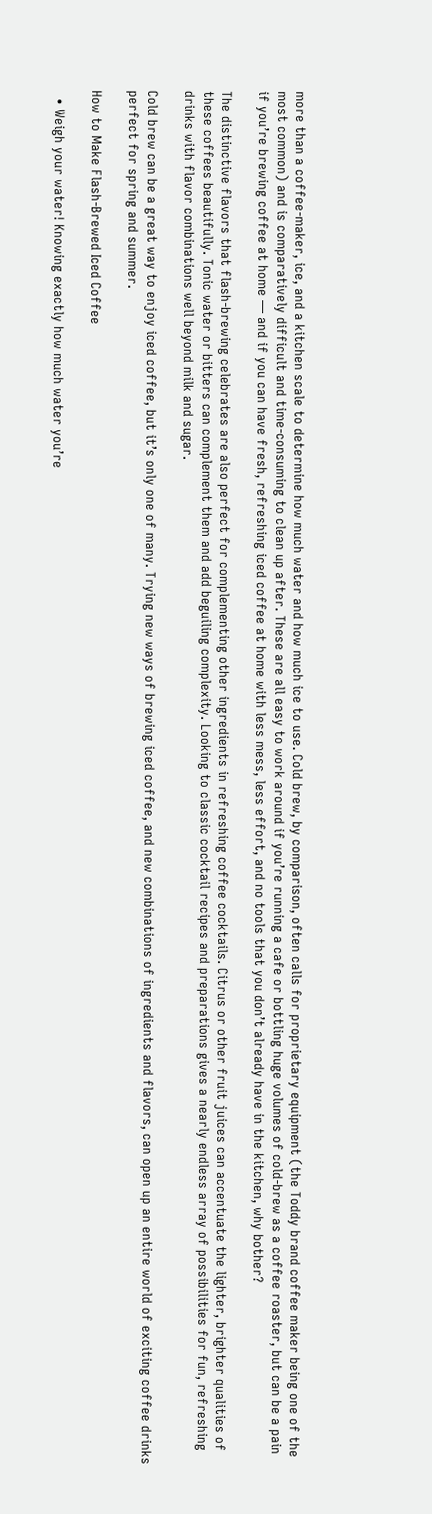more than a coffee-maker, ice, and a kitchen scale to determine how much water and how much ice to use. Cold brew, by comparison, often calls for proprietary equipment (the Toddy brand coffee maker being one of the most common) and is comparatively difficult and time-consuming to clean up after. These are all easy to work around if you’re running a cafe or bottling huge volumes of cold-brew as a coffee roaster, but can be a pain if you’re brewing coffee at home — and if you can have fresh, refreshing iced coffee at home with less mess, less effort, and no tools that you don’t already have in the kitchen, why bother?

The distinctive flavors that flash-brewing celebrates are also perfect for complementing other ingredients in refreshing coffee cocktails. Citrus or other fruit juices can accentuate the lighter, brighter qualities of these coffees beautifully. Tonic water or bitters can complement them and add beguiling complexity. Looking to classic cocktail recipes and preparations gives a nearly endless array of possibilities for fun, refreshing drinks with flavor combinations well beyond milk and sugar.

Cold brew can be a great way to enjoy iced coffee, but it’s only one of many. Trying new ways of brewing iced coffee, and new combinations of ingredients and flavors, can open up an entire world of exciting coffee drinks perfect for spring and summer.

How to Make Flash-Brewed Iced Coffee

  • Weigh your water! Knowing exactly how much water you’re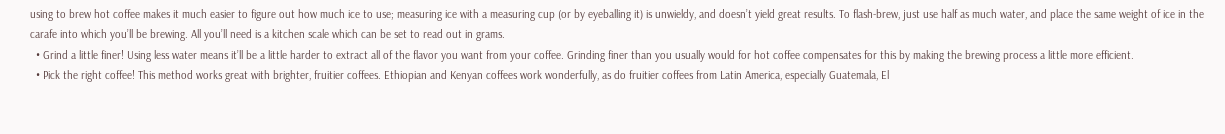using to brew hot coffee makes it much easier to figure out how much ice to use; measuring ice with a measuring cup (or by eyeballing it) is unwieldy, and doesn’t yield great results. To flash-brew, just use half as much water, and place the same weight of ice in the carafe into which you’ll be brewing. All you’ll need is a kitchen scale which can be set to read out in grams.
  • Grind a little finer! Using less water means it’ll be a little harder to extract all of the flavor you want from your coffee. Grinding finer than you usually would for hot coffee compensates for this by making the brewing process a little more efficient.
  • Pick the right coffee! This method works great with brighter, fruitier coffees. Ethiopian and Kenyan coffees work wonderfully, as do fruitier coffees from Latin America, especially Guatemala, El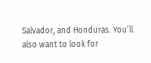Salvador, and Honduras. You’ll also want to look for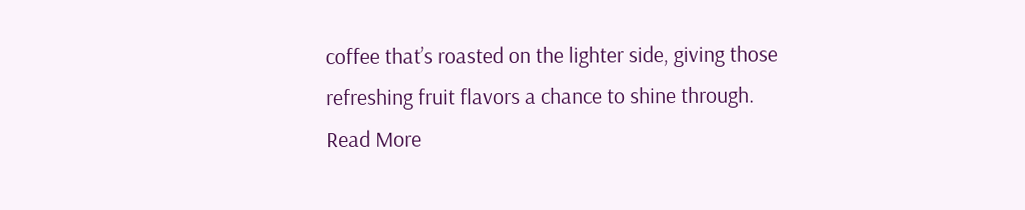coffee that’s roasted on the lighter side, giving those refreshing fruit flavors a chance to shine through.
Read More